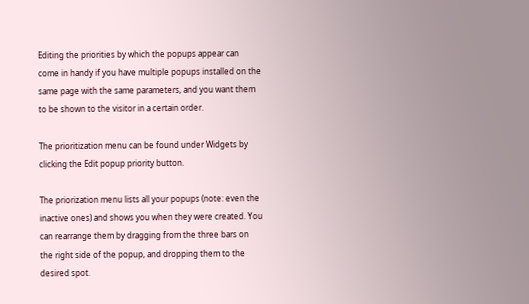Editing the priorities by which the popups appear can come in handy if you have multiple popups installed on the same page with the same parameters, and you want them to be shown to the visitor in a certain order.

The prioritization menu can be found under Widgets by clicking the Edit popup priority button.

The priorization menu lists all your popups (note: even the inactive ones) and shows you when they were created. You can rearrange them by dragging from the three bars on the right side of the popup, and dropping them to the desired spot.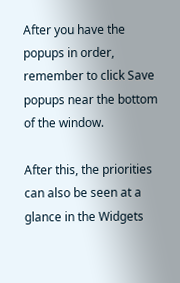After you have the popups in order, remember to click Save popups near the bottom of the window.

After this, the priorities can also be seen at a glance in the Widgets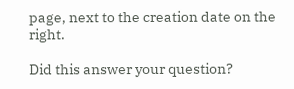page, next to the creation date on the right.

Did this answer your question?